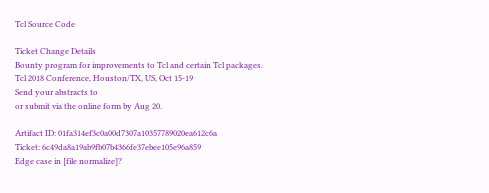Tcl Source Code

Ticket Change Details
Bounty program for improvements to Tcl and certain Tcl packages.
Tcl 2018 Conference, Houston/TX, US, Oct 15-19
Send your abstracts to
or submit via the online form by Aug 20.

Artifact ID: 01fa314ef3c0a00d7307a10357789020ea612c6a
Ticket: 6c49da8a19ab9fb07b4366fe37ebee105e96a859
Edge case in [file normalize]?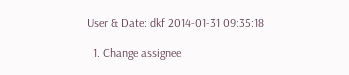User & Date: dkf 2014-01-31 09:35:18

  1. Change assignee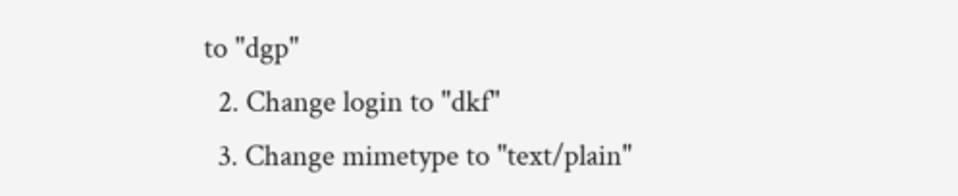to "dgp"
  2. Change login to "dkf"
  3. Change mimetype to "text/plain"